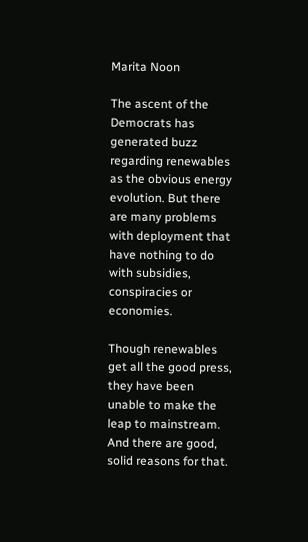Marita Noon

The ascent of the Democrats has generated buzz regarding renewables as the obvious energy evolution. But there are many problems with deployment that have nothing to do with subsidies, conspiracies or economies.

Though renewables get all the good press, they have been unable to make the leap to mainstream. And there are good, solid reasons for that.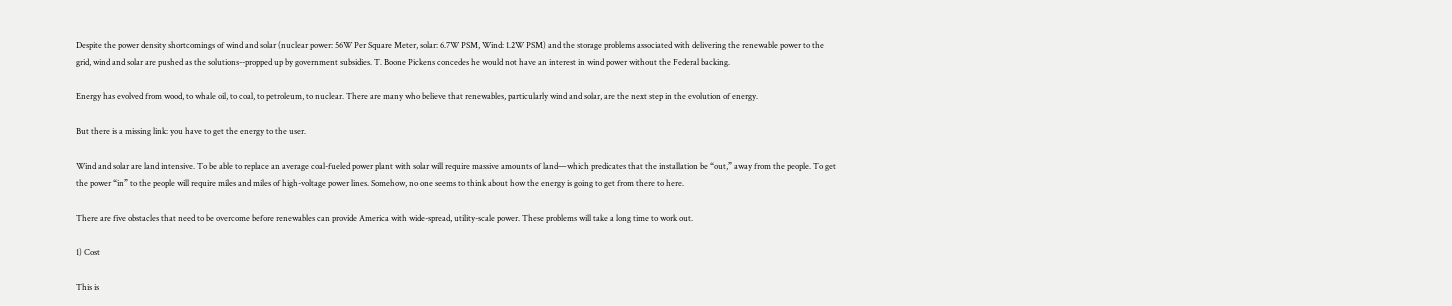Despite the power density shortcomings of wind and solar (nuclear power: 56W Per Square Meter, solar: 6.7W PSM, Wind: 1.2W PSM) and the storage problems associated with delivering the renewable power to the grid, wind and solar are pushed as the solutions--propped up by government subsidies. T. Boone Pickens concedes he would not have an interest in wind power without the Federal backing.

Energy has evolved from wood, to whale oil, to coal, to petroleum, to nuclear. There are many who believe that renewables, particularly wind and solar, are the next step in the evolution of energy.

But there is a missing link: you have to get the energy to the user.

Wind and solar are land intensive. To be able to replace an average coal-fueled power plant with solar will require massive amounts of land—which predicates that the installation be “out,” away from the people. To get the power “in” to the people will require miles and miles of high-voltage power lines. Somehow, no one seems to think about how the energy is going to get from there to here.

There are five obstacles that need to be overcome before renewables can provide America with wide-spread, utility-scale power. These problems will take a long time to work out.

1) Cost

This is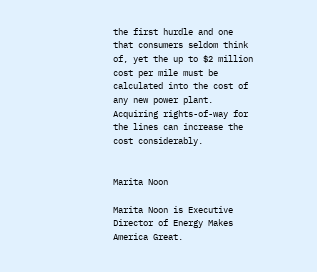the first hurdle and one that consumers seldom think of, yet the up to $2 million cost per mile must be calculated into the cost of any new power plant. Acquiring rights-of-way for the lines can increase the cost considerably.


Marita Noon

Marita Noon is Executive Director of Energy Makes America Great.